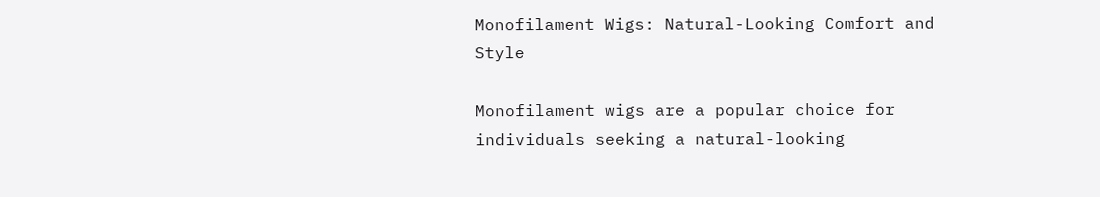Monofilament Wigs: Natural-Looking Comfort and Style

Monofilament wigs are a popular choice for individuals seeking a natural-looking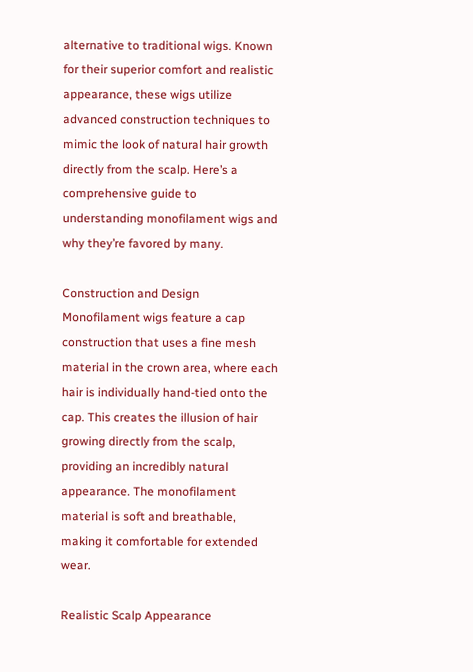alternative to traditional wigs. Known for their superior comfort and realistic appearance, these wigs utilize advanced construction techniques to mimic the look of natural hair growth directly from the scalp. Here’s a comprehensive guide to understanding monofilament wigs and why they’re favored by many.

Construction and Design
Monofilament wigs feature a cap construction that uses a fine mesh material in the crown area, where each hair is individually hand-tied onto the cap. This creates the illusion of hair growing directly from the scalp, providing an incredibly natural appearance. The monofilament material is soft and breathable, making it comfortable for extended wear.

Realistic Scalp Appearance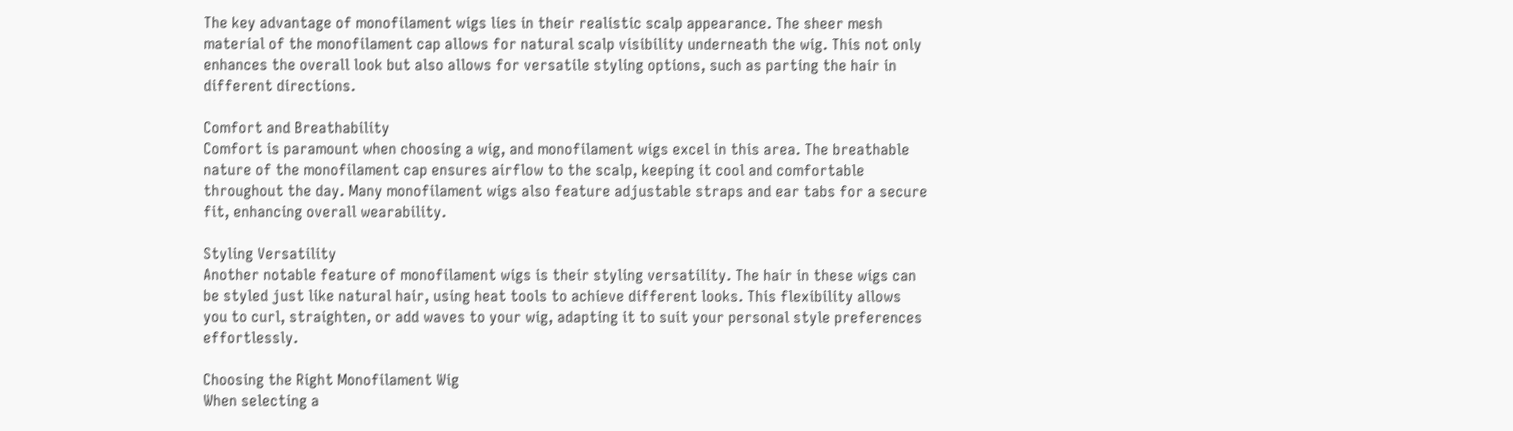The key advantage of monofilament wigs lies in their realistic scalp appearance. The sheer mesh material of the monofilament cap allows for natural scalp visibility underneath the wig. This not only enhances the overall look but also allows for versatile styling options, such as parting the hair in different directions.

Comfort and Breathability
Comfort is paramount when choosing a wig, and monofilament wigs excel in this area. The breathable nature of the monofilament cap ensures airflow to the scalp, keeping it cool and comfortable throughout the day. Many monofilament wigs also feature adjustable straps and ear tabs for a secure fit, enhancing overall wearability.

Styling Versatility
Another notable feature of monofilament wigs is their styling versatility. The hair in these wigs can be styled just like natural hair, using heat tools to achieve different looks. This flexibility allows you to curl, straighten, or add waves to your wig, adapting it to suit your personal style preferences effortlessly.

Choosing the Right Monofilament Wig
When selecting a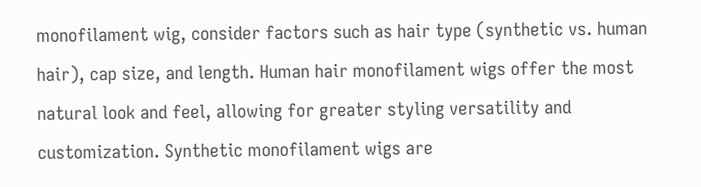monofilament wig, consider factors such as hair type (synthetic vs. human hair), cap size, and length. Human hair monofilament wigs offer the most natural look and feel, allowing for greater styling versatility and customization. Synthetic monofilament wigs are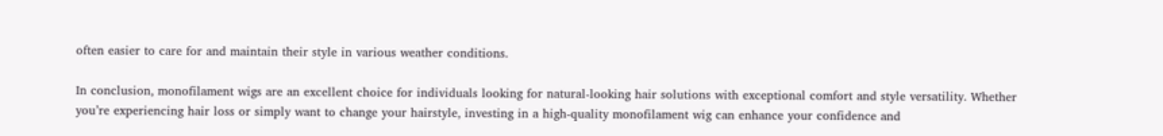often easier to care for and maintain their style in various weather conditions.

In conclusion, monofilament wigs are an excellent choice for individuals looking for natural-looking hair solutions with exceptional comfort and style versatility. Whether you’re experiencing hair loss or simply want to change your hairstyle, investing in a high-quality monofilament wig can enhance your confidence and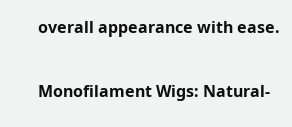overall appearance with ease.

Monofilament Wigs: Natural-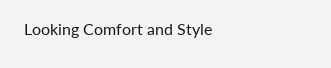Looking Comfort and Style